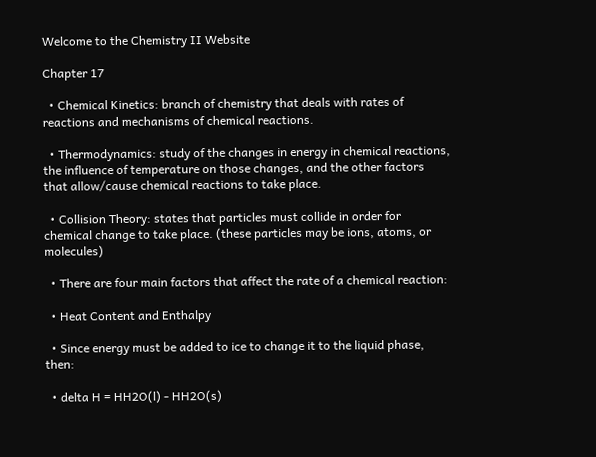Welcome to the Chemistry II Website

Chapter 17

  • Chemical Kinetics: branch of chemistry that deals with rates of reactions and mechanisms of chemical reactions.

  • Thermodynamics: study of the changes in energy in chemical reactions, the influence of temperature on those changes, and the other factors that allow/cause chemical reactions to take place.

  • Collision Theory: states that particles must collide in order for chemical change to take place. (these particles may be ions, atoms, or molecules)

  • There are four main factors that affect the rate of a chemical reaction:

  • Heat Content and Enthalpy

  • Since energy must be added to ice to change it to the liquid phase, then:

  • delta H = HH2O(l) - HH2O(s)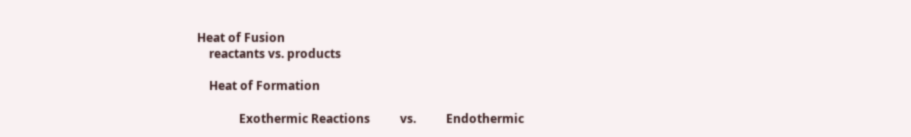Heat of Fusion
    reactants vs. products

    Heat of Formation

              Exothermic Reactions          vs.          Endothermic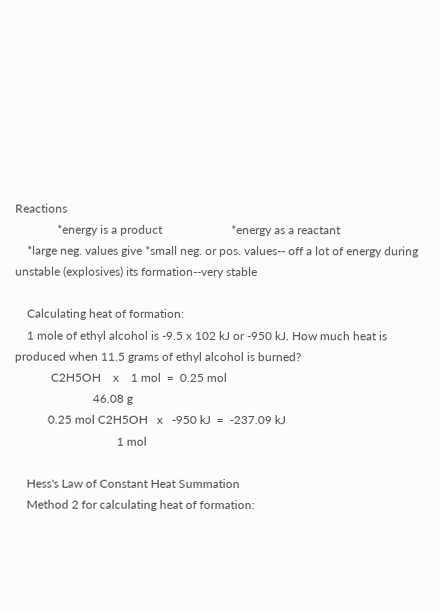Reactions
              *energy is a product                       *energy as a reactant
    *large neg. values give *small neg. or pos. values-- off a lot of energy during unstable (explosives) its formation--very stable

    Calculating heat of formation:
    1 mole of ethyl alcohol is -9.5 x 102 kJ or -950 kJ. How much heat is produced when 11.5 grams of ethyl alcohol is burned?
            C2H5OH    x    1 mol  =  0.25 mol
                          46.08 g
           0.25 mol C2H5OH   x   -950 kJ  =  -237.09 kJ
                                  1 mol

    Hess's Law of Constant Heat Summation
    Method 2 for calculating heat of formation: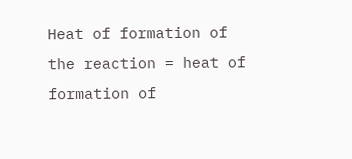Heat of formation of the reaction = heat of formation of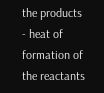the products - heat of formation of the reactants